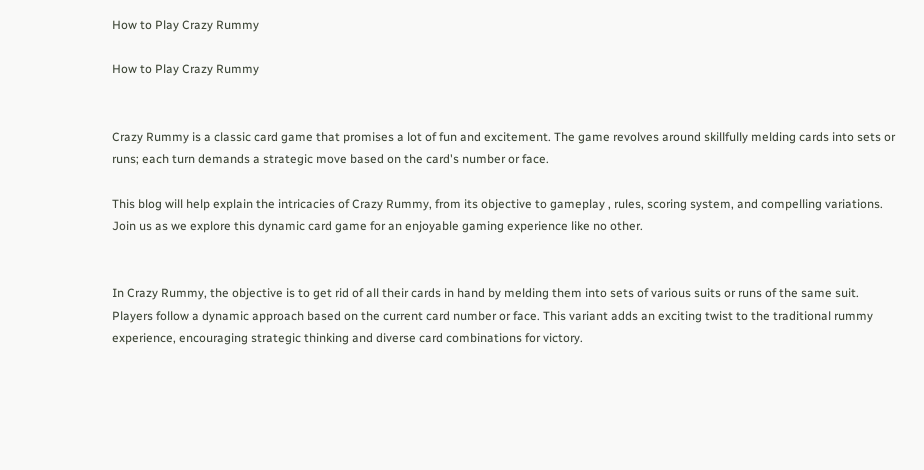How to Play Crazy Rummy

How to Play Crazy Rummy


Crazy Rummy is a classic card game that promises a lot of fun and excitement. The game revolves around skillfully melding cards into sets or runs; each turn demands a strategic move based on the card's number or face.

This blog will help explain the intricacies of Crazy Rummy, from its objective to gameplay , rules, scoring system, and compelling variations. Join us as we explore this dynamic card game for an enjoyable gaming experience like no other.


In Crazy Rummy, the objective is to get rid of all their cards in hand by melding them into sets of various suits or runs of the same suit. Players follow a dynamic approach based on the current card number or face. This variant adds an exciting twist to the traditional rummy experience, encouraging strategic thinking and diverse card combinations for victory.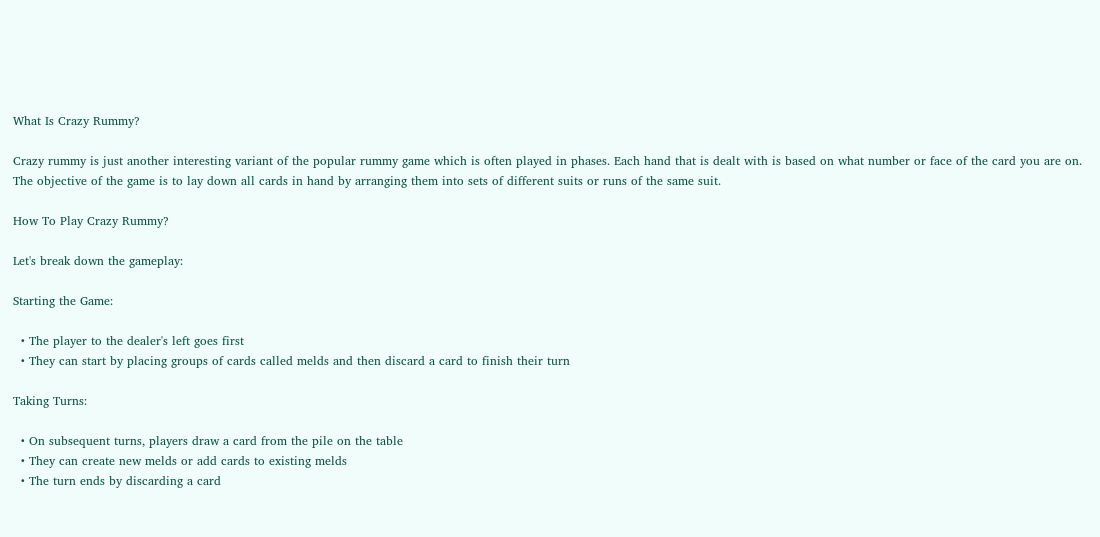What Is Crazy Rummy?

Crazy rummy is just another interesting variant of the popular rummy game which is often played in phases. Each hand that is dealt with is based on what number or face of the card you are on. The objective of the game is to lay down all cards in hand by arranging them into sets of different suits or runs of the same suit.

How To Play Crazy Rummy?

Let's break down the gameplay:

Starting the Game:

  • The player to the dealer's left goes first
  • They can start by placing groups of cards called melds and then discard a card to finish their turn

Taking Turns:

  • On subsequent turns, players draw a card from the pile on the table
  • They can create new melds or add cards to existing melds
  • The turn ends by discarding a card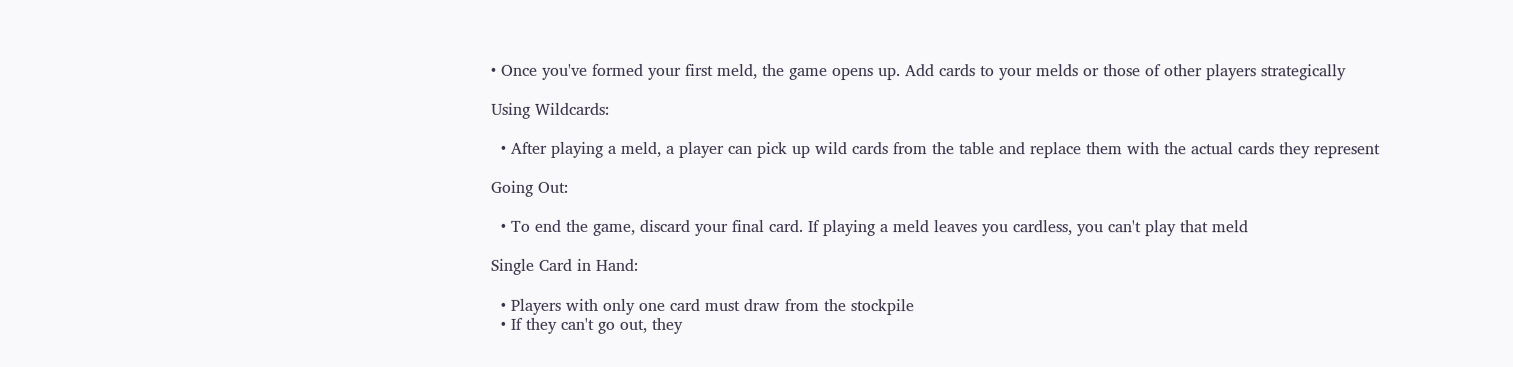• Once you've formed your first meld, the game opens up. Add cards to your melds or those of other players strategically

Using Wildcards:

  • After playing a meld, a player can pick up wild cards from the table and replace them with the actual cards they represent

Going Out:

  • To end the game, discard your final card. If playing a meld leaves you cardless, you can't play that meld

Single Card in Hand:

  • Players with only one card must draw from the stockpile
  • If they can't go out, they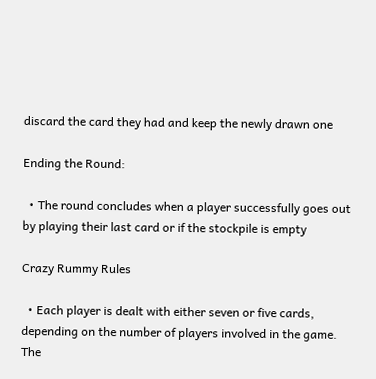discard the card they had and keep the newly drawn one

Ending the Round:

  • The round concludes when a player successfully goes out by playing their last card or if the stockpile is empty

Crazy Rummy Rules

  • Each player is dealt with either seven or five cards, depending on the number of players involved in the game. The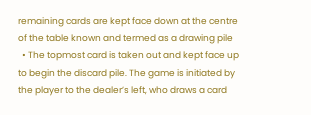remaining cards are kept face down at the centre of the table known and termed as a drawing pile
  • The topmost card is taken out and kept face up to begin the discard pile. The game is initiated by the player to the dealer’s left, who draws a card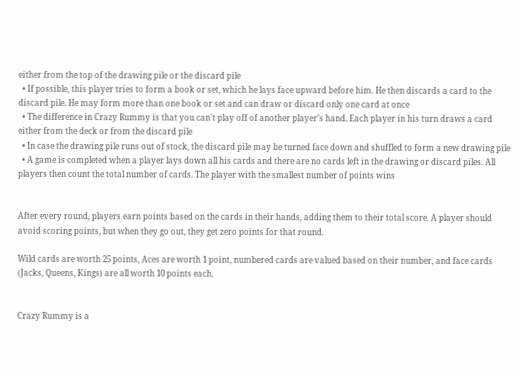either from the top of the drawing pile or the discard pile
  • If possible, this player tries to form a book or set, which he lays face upward before him. He then discards a card to the discard pile. He may form more than one book or set and can draw or discard only one card at once
  • The difference in Crazy Rummy is that you can't play off of another player’s hand. Each player in his turn draws a card either from the deck or from the discard pile
  • In case the drawing pile runs out of stock, the discard pile may be turned face down and shuffled to form a new drawing pile
  • A game is completed when a player lays down all his cards and there are no cards left in the drawing or discard piles. All players then count the total number of cards. The player with the smallest number of points wins


After every round, players earn points based on the cards in their hands, adding them to their total score. A player should avoid scoring points, but when they go out, they get zero points for that round.

Wild cards are worth 25 points, Aces are worth 1 point, numbered cards are valued based on their number, and face cards (Jacks, Queens, Kings) are all worth 10 points each.


Crazy Rummy is a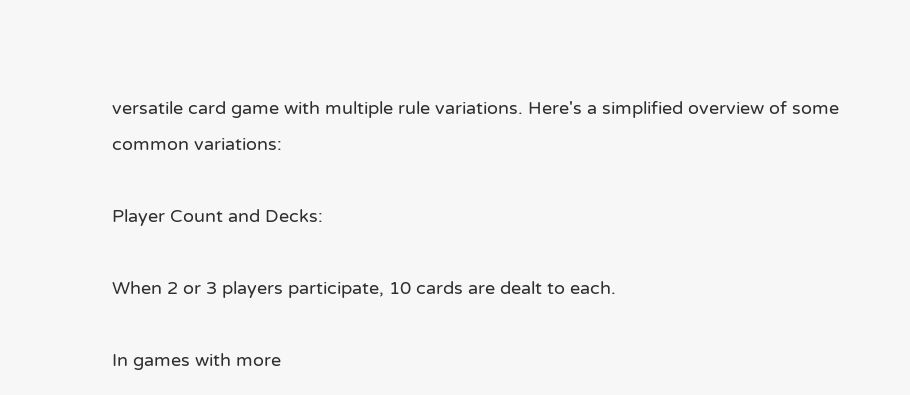versatile card game with multiple rule variations. Here's a simplified overview of some common variations:

Player Count and Decks:

When 2 or 3 players participate, 10 cards are dealt to each.

In games with more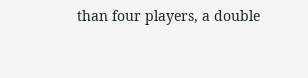than four players, a double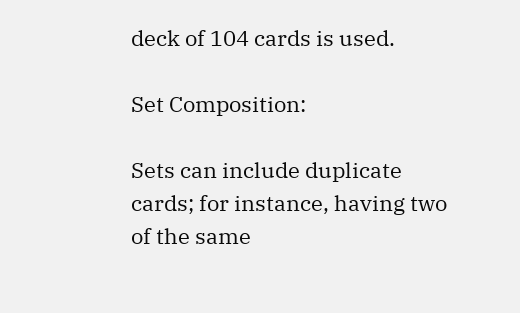deck of 104 cards is used.

Set Composition:

Sets can include duplicate cards; for instance, having two of the same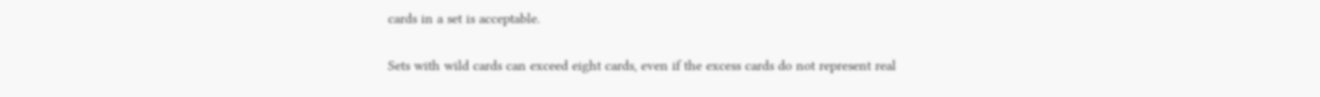cards in a set is acceptable.

Sets with wild cards can exceed eight cards, even if the excess cards do not represent real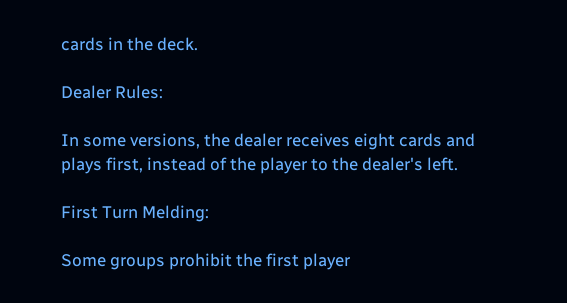cards in the deck.

Dealer Rules:

In some versions, the dealer receives eight cards and plays first, instead of the player to the dealer's left.

First Turn Melding:

Some groups prohibit the first player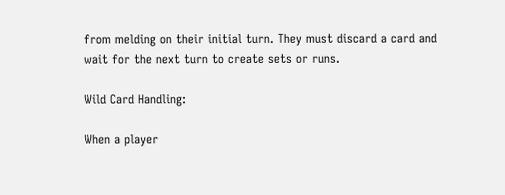from melding on their initial turn. They must discard a card and wait for the next turn to create sets or runs.

Wild Card Handling:

When a player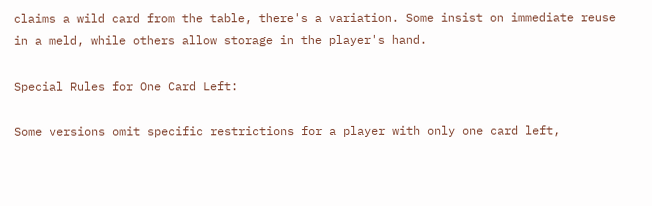claims a wild card from the table, there's a variation. Some insist on immediate reuse in a meld, while others allow storage in the player's hand.

Special Rules for One Card Left:

Some versions omit specific restrictions for a player with only one card left,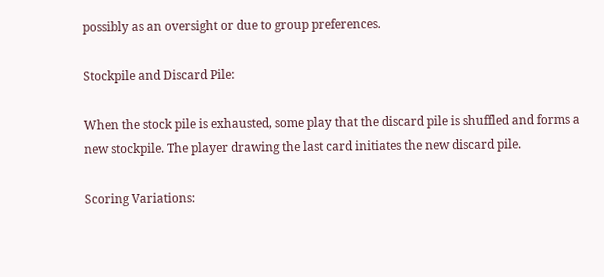possibly as an oversight or due to group preferences.

Stockpile and Discard Pile:

When the stock pile is exhausted, some play that the discard pile is shuffled and forms a new stockpile. The player drawing the last card initiates the new discard pile.

Scoring Variations: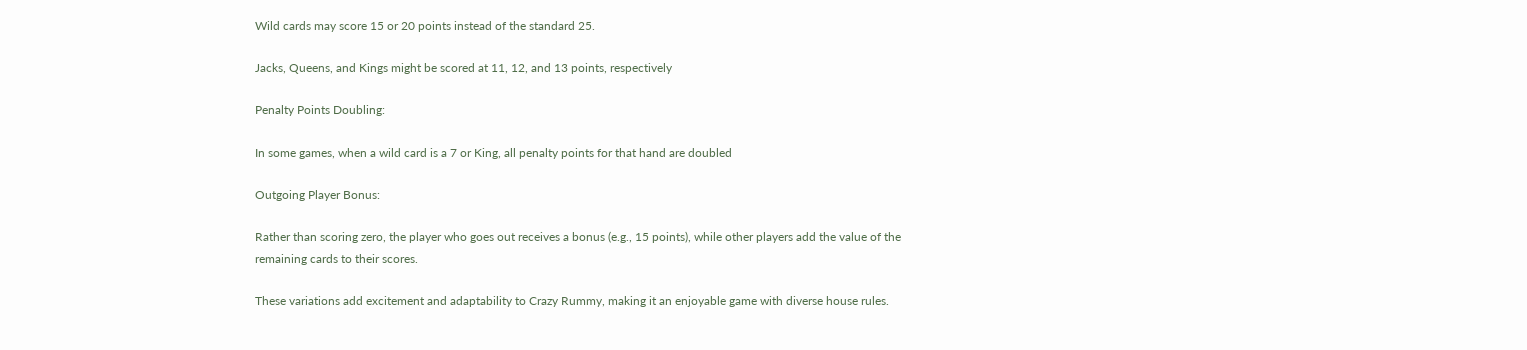Wild cards may score 15 or 20 points instead of the standard 25.

Jacks, Queens, and Kings might be scored at 11, 12, and 13 points, respectively

Penalty Points Doubling:

In some games, when a wild card is a 7 or King, all penalty points for that hand are doubled

Outgoing Player Bonus:

Rather than scoring zero, the player who goes out receives a bonus (e.g., 15 points), while other players add the value of the remaining cards to their scores.

These variations add excitement and adaptability to Crazy Rummy, making it an enjoyable game with diverse house rules.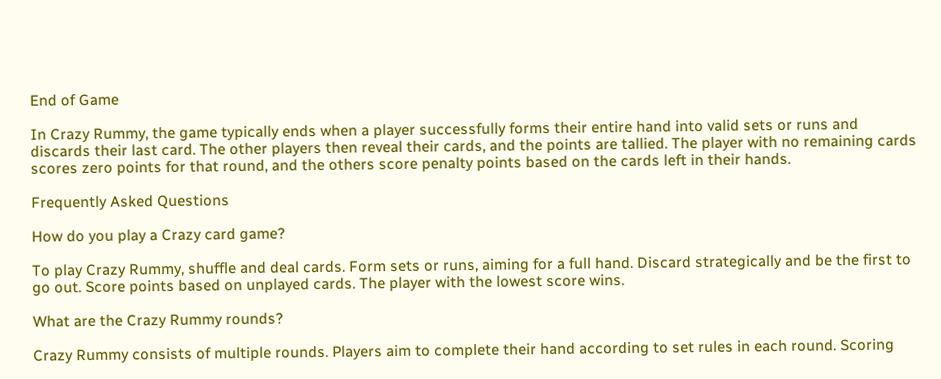End of Game

In Crazy Rummy, the game typically ends when a player successfully forms their entire hand into valid sets or runs and discards their last card. The other players then reveal their cards, and the points are tallied. The player with no remaining cards scores zero points for that round, and the others score penalty points based on the cards left in their hands.

Frequently Asked Questions

How do you play a Crazy card game?

To play Crazy Rummy, shuffle and deal cards. Form sets or runs, aiming for a full hand. Discard strategically and be the first to go out. Score points based on unplayed cards. The player with the lowest score wins.

What are the Crazy Rummy rounds?

Crazy Rummy consists of multiple rounds. Players aim to complete their hand according to set rules in each round. Scoring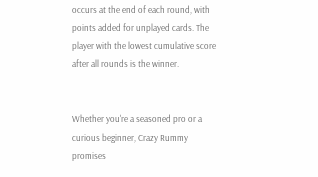occurs at the end of each round, with points added for unplayed cards. The player with the lowest cumulative score after all rounds is the winner.


Whether you're a seasoned pro or a curious beginner, Crazy Rummy promises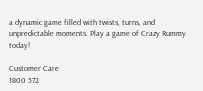a dynamic game filled with twists, turns, and unpredictable moments. Play a game of Crazy Rummy today!

Customer Care
1800 572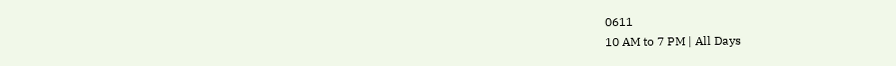0611
10 AM to 7 PM | All Days